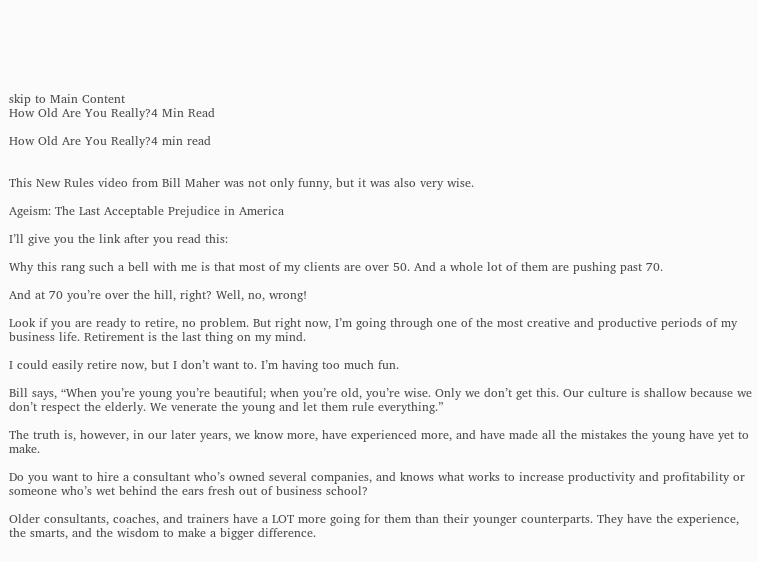skip to Main Content
How Old Are You Really?4 Min Read

How Old Are You Really?4 min read


This New Rules video from Bill Maher was not only funny, but it was also very wise.

Ageism: The Last Acceptable Prejudice in America

I’ll give you the link after you read this:

Why this rang such a bell with me is that most of my clients are over 50. And a whole lot of them are pushing past 70.

And at 70 you’re over the hill, right? Well, no, wrong!

Look if you are ready to retire, no problem. But right now, I’m going through one of the most creative and productive periods of my business life. Retirement is the last thing on my mind.

I could easily retire now, but I don’t want to. I’m having too much fun.

Bill says, “When you’re young you’re beautiful; when you’re old, you’re wise. Only we don’t get this. Our culture is shallow because we don’t respect the elderly. We venerate the young and let them rule everything.”

The truth is, however, in our later years, we know more, have experienced more, and have made all the mistakes the young have yet to make.

Do you want to hire a consultant who’s owned several companies, and knows what works to increase productivity and profitability or someone who’s wet behind the ears fresh out of business school?

Older consultants, coaches, and trainers have a LOT more going for them than their younger counterparts. They have the experience, the smarts, and the wisdom to make a bigger difference.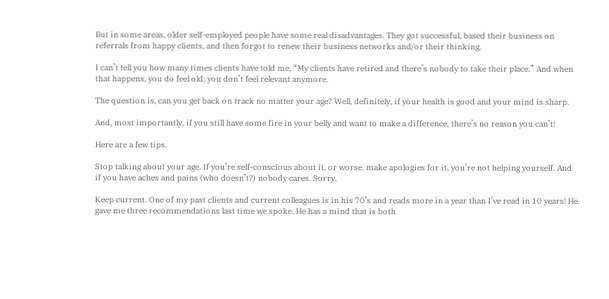But in some areas, older self-employed people have some real disadvantages. They got successful, based their business on referrals from happy clients, and then forgot to renew their business networks and/or their thinking.

I can’t tell you how many times clients have told me, “My clients have retired and there’s nobody to take their place.” And when that happens, you do feel old; you don’t feel relevant anymore.

The question is, can you get back on track no matter your age? Well, definitely, if your health is good and your mind is sharp.

And, most importantly, if you still have some fire in your belly and want to make a difference, there’s no reason you can’t!

Here are a few tips.

Stop talking about your age. If you’re self-conscious about it, or worse, make apologies for it, you’re not helping yourself. And if you have aches and pains (who doesn’t?) nobody cares. Sorry.

Keep current. One of my past clients and current colleagues is in his 70’s and reads more in a year than I’ve read in 10 years! He gave me three recommendations last time we spoke. He has a mind that is both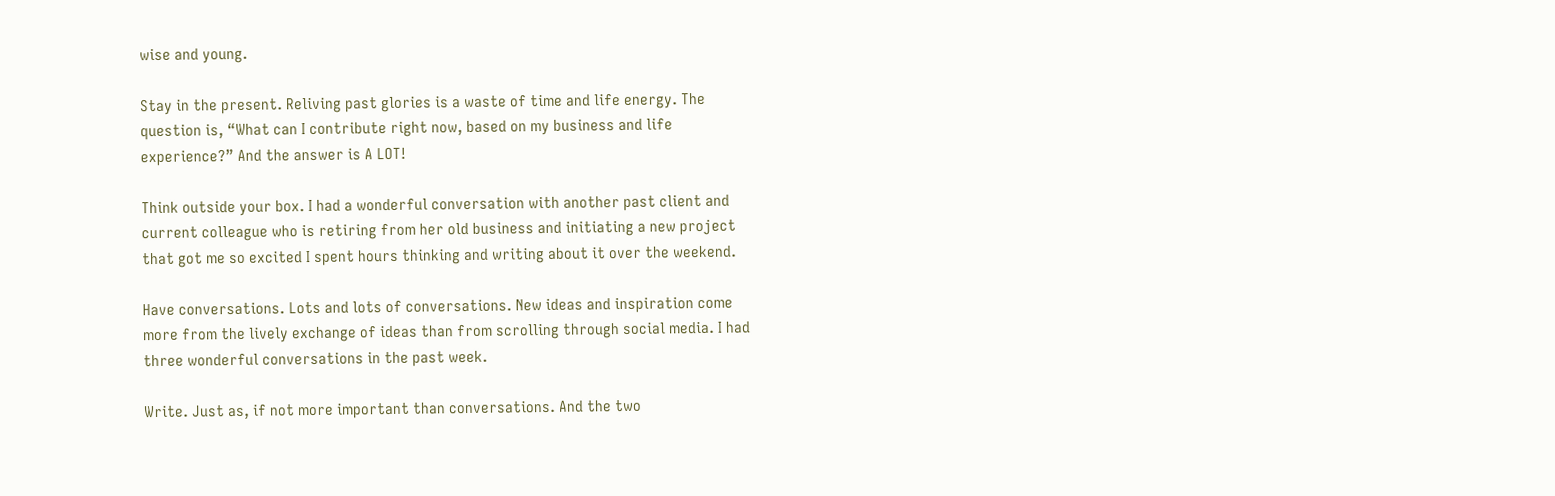wise and young.

Stay in the present. Reliving past glories is a waste of time and life energy. The question is, “What can I contribute right now, based on my business and life experience?” And the answer is A LOT!

Think outside your box. I had a wonderful conversation with another past client and current colleague who is retiring from her old business and initiating a new project that got me so excited I spent hours thinking and writing about it over the weekend.

Have conversations. Lots and lots of conversations. New ideas and inspiration come more from the lively exchange of ideas than from scrolling through social media. I had three wonderful conversations in the past week.

Write. Just as, if not more important than conversations. And the two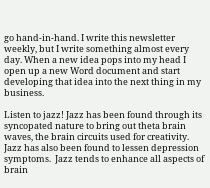go hand-in-hand. I write this newsletter weekly, but I write something almost every day. When a new idea pops into my head I open up a new Word document and start developing that idea into the next thing in my business.

Listen to jazz! Jazz has been found through its syncopated nature to bring out theta brain waves, the brain circuits used for creativity. Jazz has also been found to lessen depression symptoms.  Jazz tends to enhance all aspects of brain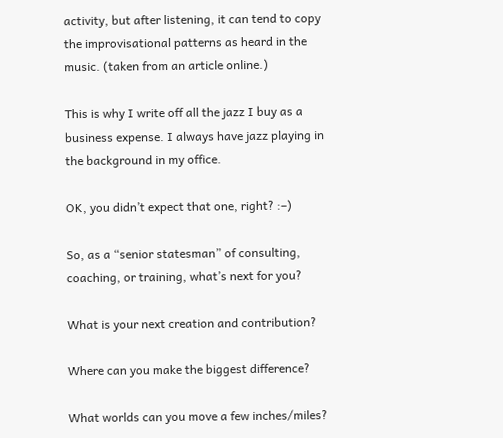activity, but after listening, it can tend to copy the improvisational patterns as heard in the music. (taken from an article online.)

This is why I write off all the jazz I buy as a business expense. I always have jazz playing in the background in my office.

OK, you didn’t expect that one, right? :–)

So, as a “senior statesman” of consulting, coaching, or training, what’s next for you?

What is your next creation and contribution?

Where can you make the biggest difference?

What worlds can you move a few inches/miles?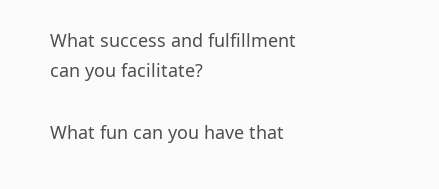What success and fulfillment can you facilitate?

What fun can you have that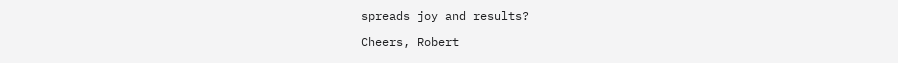spreads joy and results?

Cheers, Robert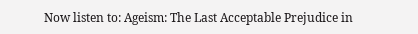Now listen to: Ageism: The Last Acceptable Prejudice in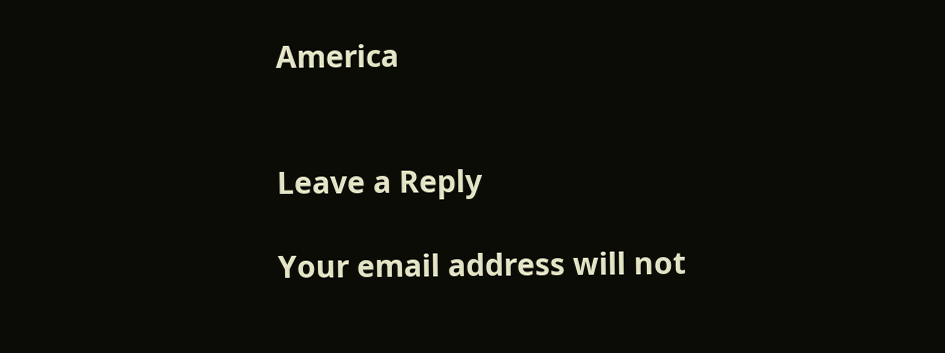America


Leave a Reply

Your email address will not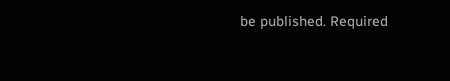be published. Required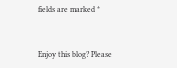fields are marked *


Enjoy this blog? Please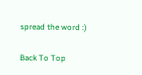spread the word :)

Back To Top